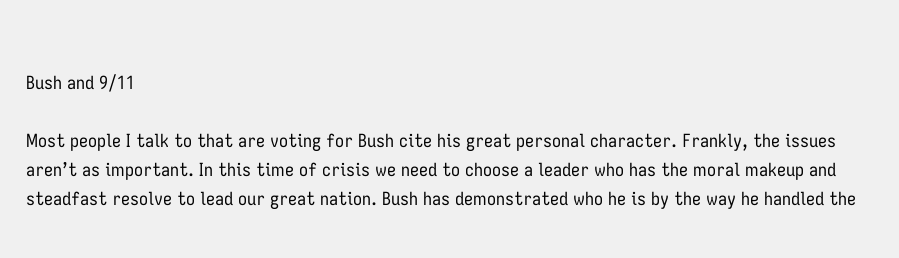Bush and 9/11

Most people I talk to that are voting for Bush cite his great personal character. Frankly, the issues aren’t as important. In this time of crisis we need to choose a leader who has the moral makeup and steadfast resolve to lead our great nation. Bush has demonstrated who he is by the way he handled the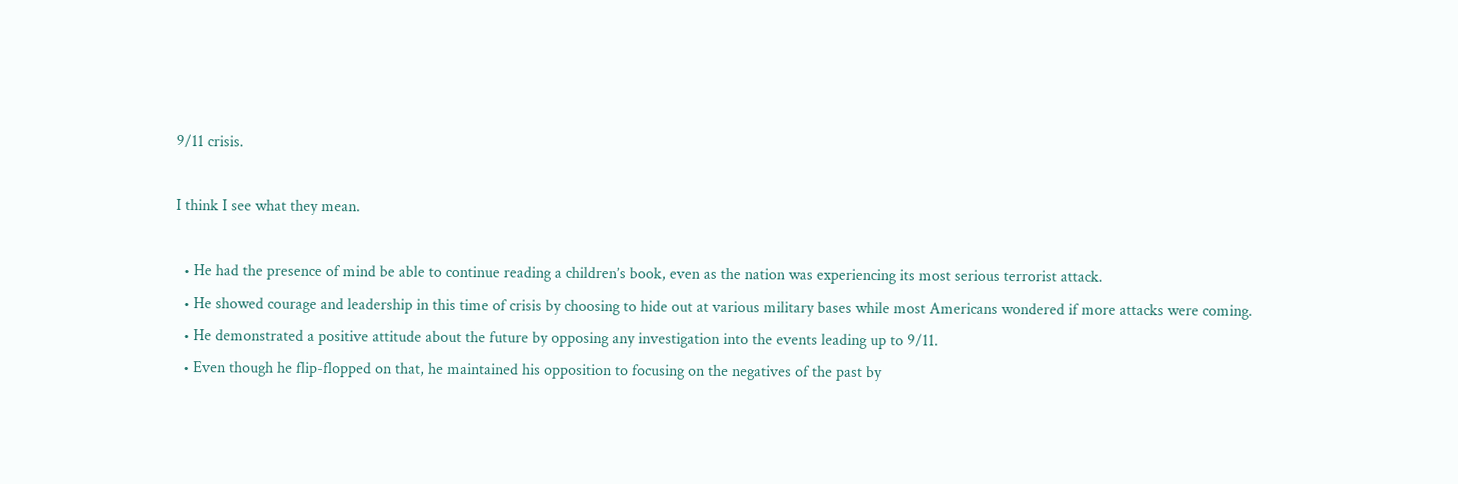9/11 crisis.

I think I see what they mean.

  • He had the presence of mind be able to continue reading a children’s book, even as the nation was experiencing its most serious terrorist attack.
  • He showed courage and leadership in this time of crisis by choosing to hide out at various military bases while most Americans wondered if more attacks were coming.
  • He demonstrated a positive attitude about the future by opposing any investigation into the events leading up to 9/11.
  • Even though he flip-flopped on that, he maintained his opposition to focusing on the negatives of the past by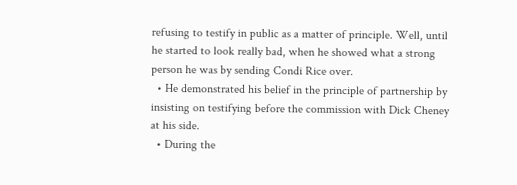refusing to testify in public as a matter of principle. Well, until he started to look really bad, when he showed what a strong person he was by sending Condi Rice over.
  • He demonstrated his belief in the principle of partnership by insisting on testifying before the commission with Dick Cheney at his side.
  • During the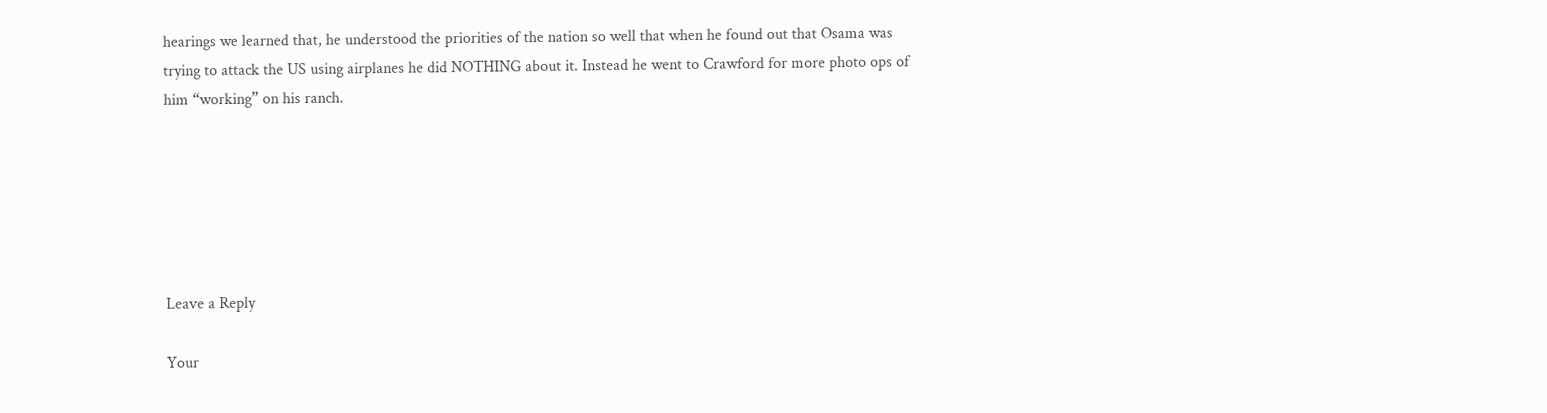hearings we learned that, he understood the priorities of the nation so well that when he found out that Osama was trying to attack the US using airplanes he did NOTHING about it. Instead he went to Crawford for more photo ops of him “working” on his ranch.






Leave a Reply

Your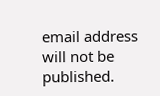email address will not be published.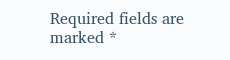Required fields are marked *